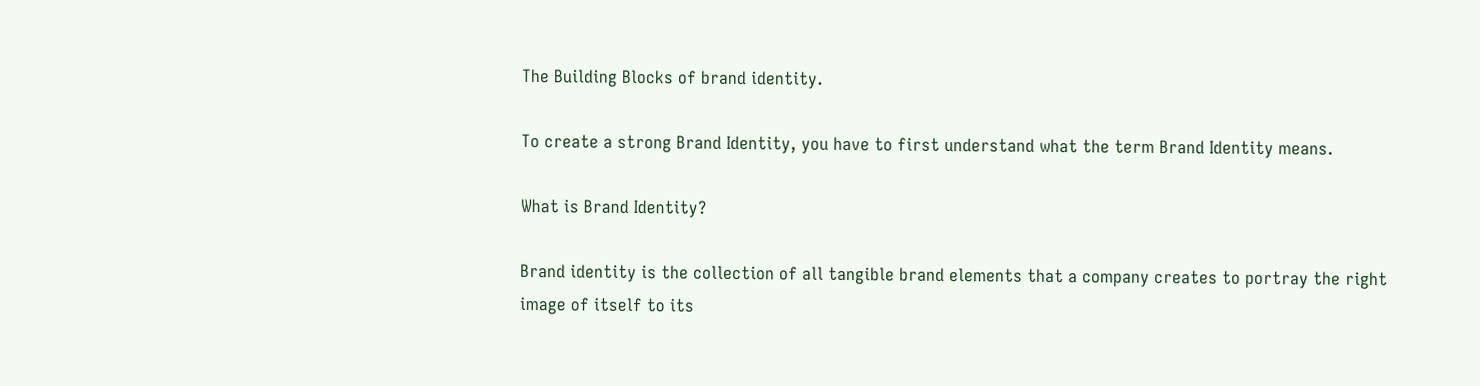The Building Blocks of brand identity.

To create a strong Brand Identity, you have to first understand what the term Brand Identity means.

What is Brand Identity?

Brand identity is the collection of all tangible brand elements that a company creates to portray the right image of itself to its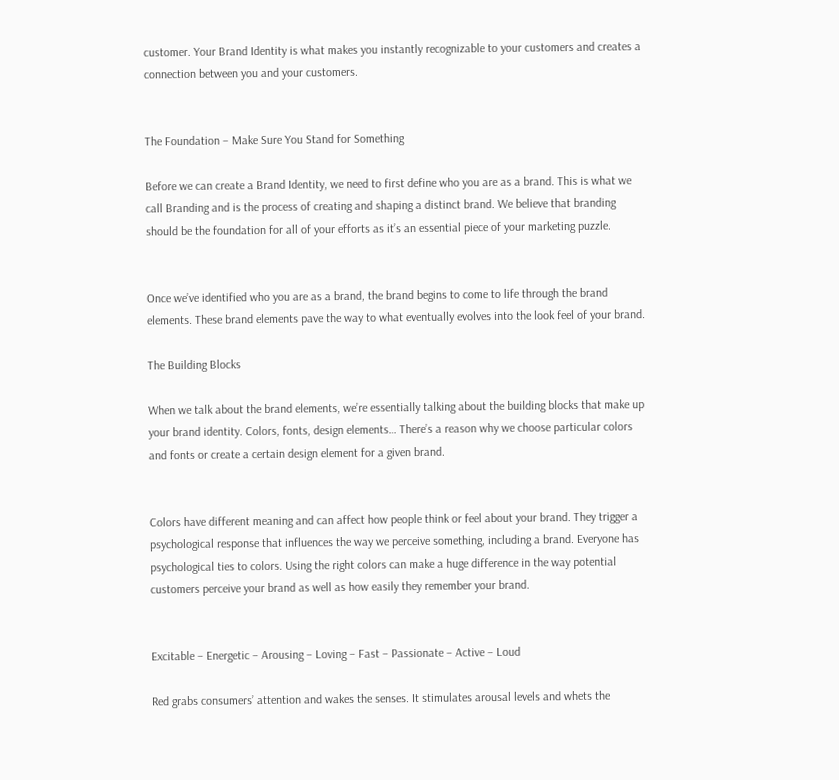customer. Your Brand Identity is what makes you instantly recognizable to your customers and creates a connection between you and your customers.


The Foundation – Make Sure You Stand for Something

Before we can create a Brand Identity, we need to first define who you are as a brand. This is what we call Branding and is the process of creating and shaping a distinct brand. We believe that branding should be the foundation for all of your efforts as it’s an essential piece of your marketing puzzle.


Once we’ve identified who you are as a brand, the brand begins to come to life through the brand elements. These brand elements pave the way to what eventually evolves into the look feel of your brand.

The Building Blocks

When we talk about the brand elements, we’re essentially talking about the building blocks that make up your brand identity. Colors, fonts, design elements… There’s a reason why we choose particular colors and fonts or create a certain design element for a given brand.


Colors have different meaning and can affect how people think or feel about your brand. They trigger a psychological response that influences the way we perceive something, including a brand. Everyone has psychological ties to colors. Using the right colors can make a huge difference in the way potential customers perceive your brand as well as how easily they remember your brand.


Excitable – Energetic – Arousing – Loving – Fast – Passionate – Active – Loud

Red grabs consumers’ attention and wakes the senses. It stimulates arousal levels and whets the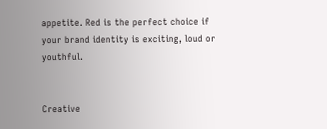appetite. Red is the perfect choice if your brand identity is exciting, loud or youthful.


Creative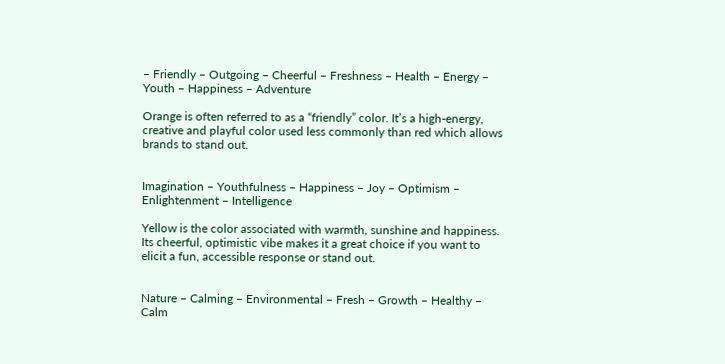– Friendly – Outgoing – Cheerful – Freshness – Health – Energy – Youth – Happiness – Adventure

Orange is often referred to as a “friendly” color. It’s a high-energy, creative and playful color used less commonly than red which allows brands to stand out.


Imagination – Youthfulness – Happiness – Joy – Optimism – Enlightenment – Intelligence

Yellow is the color associated with warmth, sunshine and happiness. Its cheerful, optimistic vibe makes it a great choice if you want to elicit a fun, accessible response or stand out.


Nature – Calming – Environmental – Fresh – Growth – Healthy – Calm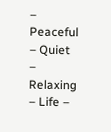– Peaceful – Quiet – Relaxing – Life –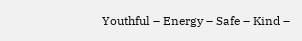Youthful – Energy – Safe – Kind –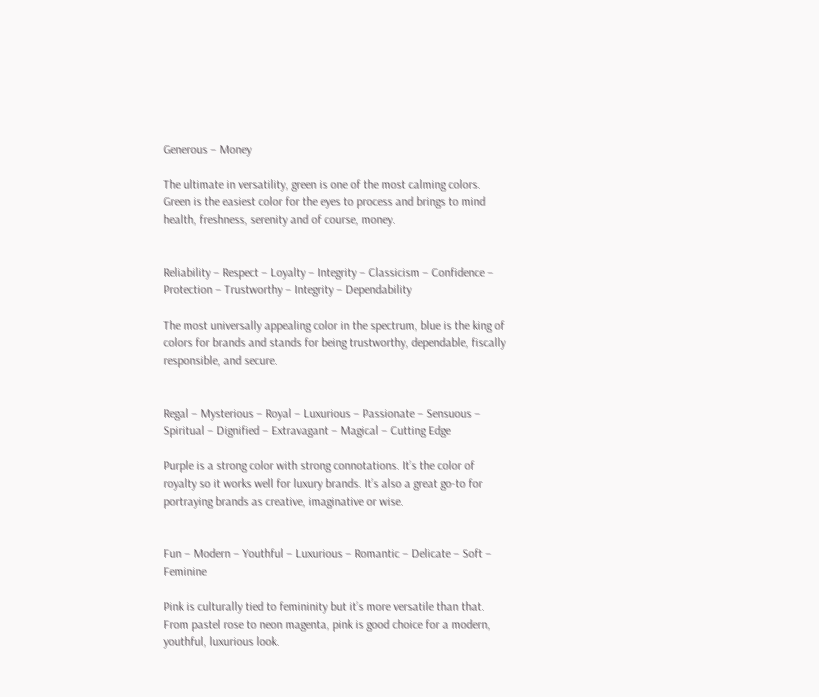Generous – Money

The ultimate in versatility, green is one of the most calming colors. Green is the easiest color for the eyes to process and brings to mind health, freshness, serenity and of course, money.


Reliability – Respect – Loyalty – Integrity – Classicism – Confidence – Protection – Trustworthy – Integrity – Dependability

The most universally appealing color in the spectrum, blue is the king of colors for brands and stands for being trustworthy, dependable, fiscally responsible, and secure.


Regal – Mysterious – Royal – Luxurious – Passionate – Sensuous – Spiritual – Dignified – Extravagant – Magical – Cutting Edge

Purple is a strong color with strong connotations. It’s the color of royalty so it works well for luxury brands. It’s also a great go-to for portraying brands as creative, imaginative or wise.


Fun – Modern – Youthful – Luxurious – Romantic – Delicate – Soft – Feminine

Pink is culturally tied to femininity but it’s more versatile than that. From pastel rose to neon magenta, pink is good choice for a modern, youthful, luxurious look.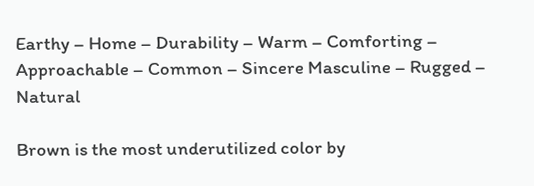Earthy – Home – Durability – Warm – Comforting – Approachable – Common – Sincere Masculine – Rugged – Natural

Brown is the most underutilized color by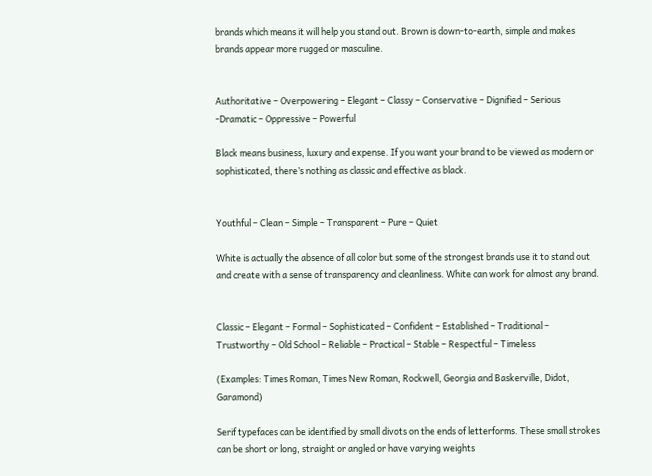brands which means it will help you stand out. Brown is down-to-earth, simple and makes brands appear more rugged or masculine.


Authoritative – Overpowering – Elegant – Classy – Conservative – Dignified – Serious -Dramatic – Oppressive – Powerful

Black means business, luxury and expense. If you want your brand to be viewed as modern or sophisticated, there’s nothing as classic and effective as black.


Youthful – Clean – Simple – Transparent – Pure – Quiet

White is actually the absence of all color but some of the strongest brands use it to stand out and create with a sense of transparency and cleanliness. White can work for almost any brand.


Classic – Elegant – Formal – Sophisticated – Confident – Established – Traditional – Trustworthy – Old School – Reliable – Practical – Stable – Respectful – Timeless

(Examples: Times Roman, Times New Roman, Rockwell, Georgia and Baskerville, Didot, Garamond)

Serif typefaces can be identified by small divots on the ends of letterforms. These small strokes can be short or long, straight or angled or have varying weights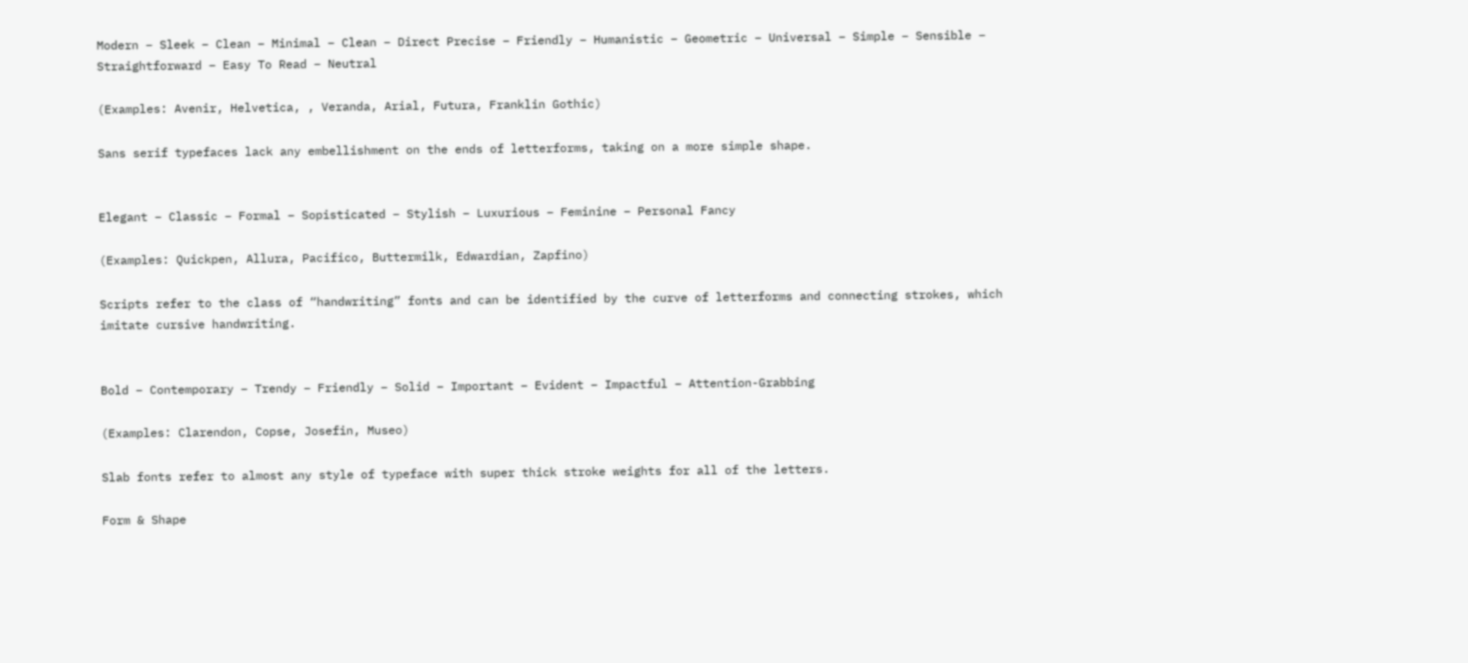Modern – Sleek – Clean – Minimal – Clean – Direct Precise – Friendly – Humanistic – Geometric – Universal – Simple – Sensible – Straightforward – Easy To Read – Neutral

(Examples: Avenir, Helvetica, , Veranda, Arial, Futura, Franklin Gothic)

Sans serif typefaces lack any embellishment on the ends of letterforms, taking on a more simple shape.


Elegant – Classic – Formal – Sopisticated – Stylish – Luxurious – Feminine – Personal Fancy

(Examples: Quickpen, Allura, Pacifico, Buttermilk, Edwardian, Zapfino)

Scripts refer to the class of “handwriting” fonts and can be identified by the curve of letterforms and connecting strokes, which imitate cursive handwriting.


Bold – Contemporary – Trendy – Friendly – Solid – Important – Evident – Impactful – Attention-Grabbing

(Examples: Clarendon, Copse, Josefin, Museo)

Slab fonts refer to almost any style of typeface with super thick stroke weights for all of the letters.

Form & Shape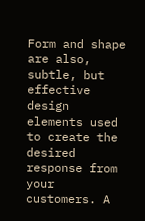Form and shape are also, subtle, but effective design elements used to create the desired response from your customers. A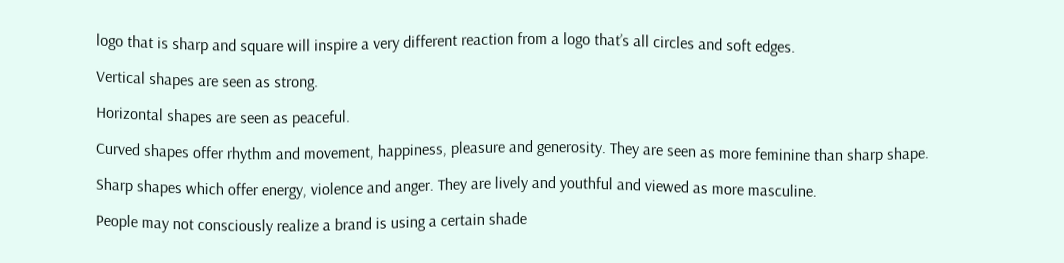logo that is sharp and square will inspire a very different reaction from a logo that’s all circles and soft edges.

Vertical shapes are seen as strong.

Horizontal shapes are seen as peaceful.

Curved shapes offer rhythm and movement, happiness, pleasure and generosity. They are seen as more feminine than sharp shape.

Sharp shapes which offer energy, violence and anger. They are lively and youthful and viewed as more masculine.

People may not consciously realize a brand is using a certain shade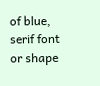of blue, serif font or shape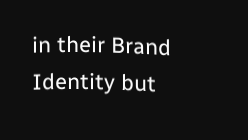in their Brand Identity but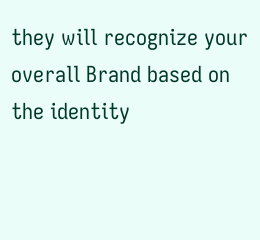they will recognize your overall Brand based on the identity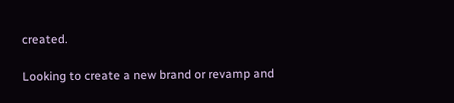created.

Looking to create a new brand or revamp and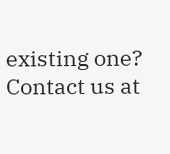existing one? Contact us at